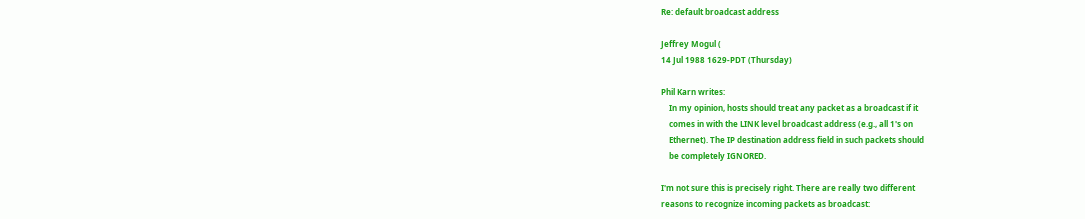Re: default broadcast address

Jeffrey Mogul (
14 Jul 1988 1629-PDT (Thursday)

Phil Karn writes:
    In my opinion, hosts should treat any packet as a broadcast if it
    comes in with the LINK level broadcast address (e.g., all 1's on
    Ethernet). The IP destination address field in such packets should
    be completely IGNORED.

I'm not sure this is precisely right. There are really two different
reasons to recognize incoming packets as broadcast: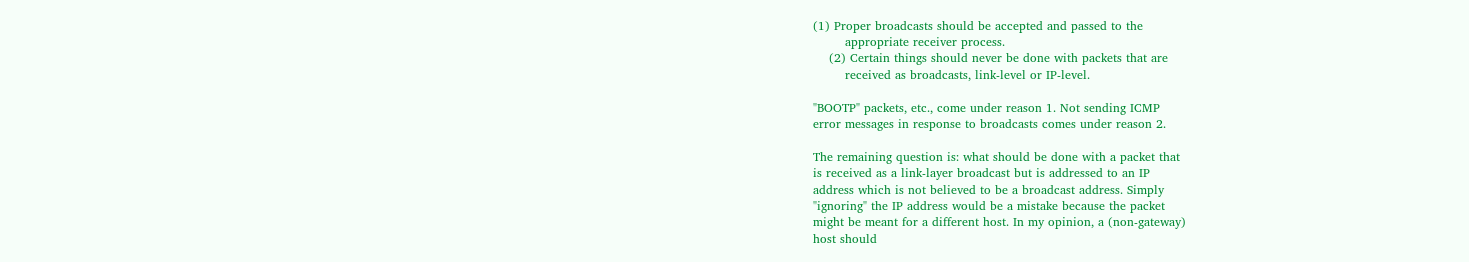(1) Proper broadcasts should be accepted and passed to the
        appropriate receiver process.
    (2) Certain things should never be done with packets that are
        received as broadcasts, link-level or IP-level.

"BOOTP" packets, etc., come under reason 1. Not sending ICMP
error messages in response to broadcasts comes under reason 2.

The remaining question is: what should be done with a packet that
is received as a link-layer broadcast but is addressed to an IP
address which is not believed to be a broadcast address. Simply
"ignoring" the IP address would be a mistake because the packet
might be meant for a different host. In my opinion, a (non-gateway)
host should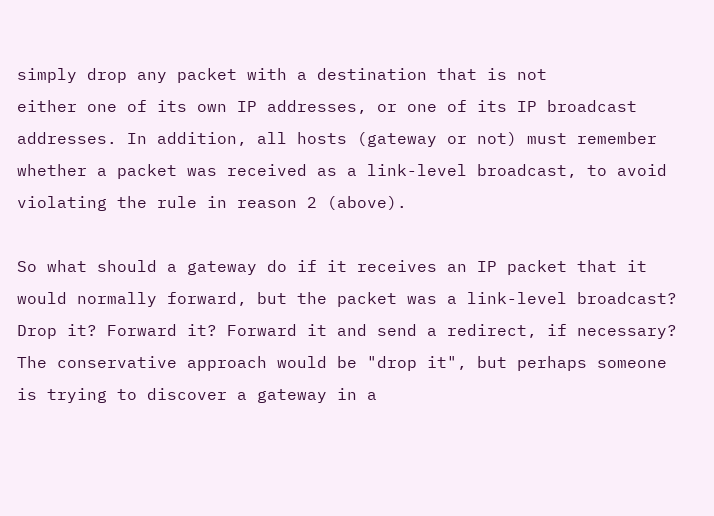simply drop any packet with a destination that is not
either one of its own IP addresses, or one of its IP broadcast
addresses. In addition, all hosts (gateway or not) must remember
whether a packet was received as a link-level broadcast, to avoid
violating the rule in reason 2 (above).

So what should a gateway do if it receives an IP packet that it
would normally forward, but the packet was a link-level broadcast?
Drop it? Forward it? Forward it and send a redirect, if necessary?
The conservative approach would be "drop it", but perhaps someone
is trying to discover a gateway in a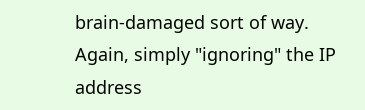brain-damaged sort of way.
Again, simply "ignoring" the IP address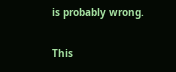is probably wrong.

This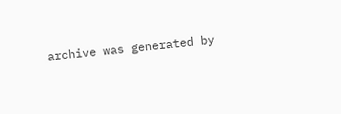archive was generated by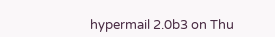hypermail 2.0b3 on Thu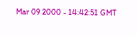Mar 09 2000 - 14:42:51 GMT